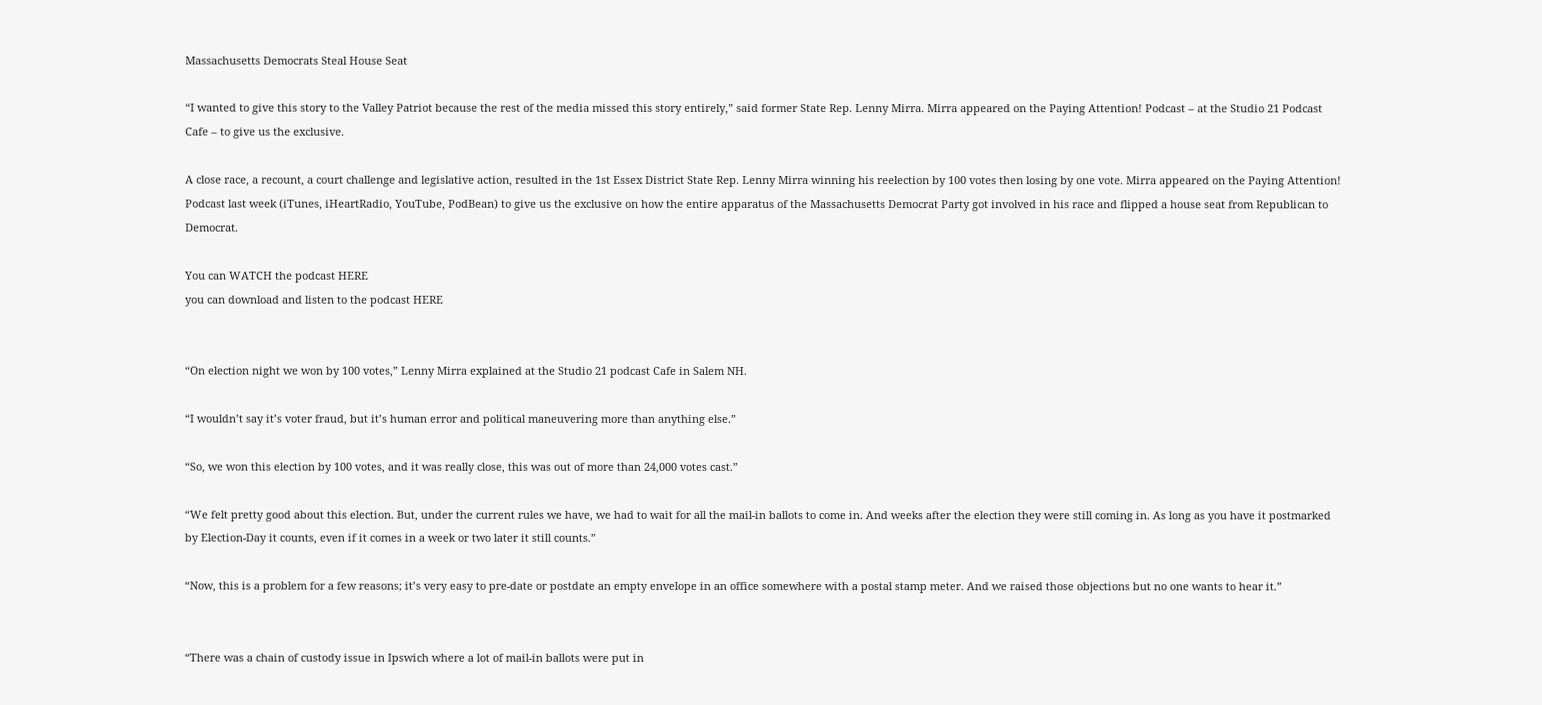Massachusetts Democrats Steal House Seat

“I wanted to give this story to the Valley Patriot because the rest of the media missed this story entirely,” said former State Rep. Lenny Mirra. Mirra appeared on the Paying Attention! Podcast – at the Studio 21 Podcast Cafe – to give us the exclusive.

A close race, a recount, a court challenge and legislative action, resulted in the 1st Essex District State Rep. Lenny Mirra winning his reelection by 100 votes then losing by one vote. Mirra appeared on the Paying Attention! Podcast last week (iTunes, iHeartRadio, YouTube, PodBean) to give us the exclusive on how the entire apparatus of the Massachusetts Democrat Party got involved in his race and flipped a house seat from Republican to Democrat.

You can WATCH the podcast HERE
you can download and listen to the podcast HERE


“On election night we won by 100 votes,” Lenny Mirra explained at the Studio 21 podcast Cafe in Salem NH.

“I wouldn’t say it’s voter fraud, but it’s human error and political maneuvering more than anything else.”

“So, we won this election by 100 votes, and it was really close, this was out of more than 24,000 votes cast.”

“We felt pretty good about this election. But, under the current rules we have, we had to wait for all the mail-in ballots to come in. And weeks after the election they were still coming in. As long as you have it postmarked by Election-Day it counts, even if it comes in a week or two later it still counts.”

“Now, this is a problem for a few reasons; it’s very easy to pre-date or postdate an empty envelope in an office somewhere with a postal stamp meter. And we raised those objections but no one wants to hear it.”


“There was a chain of custody issue in Ipswich where a lot of mail-in ballots were put in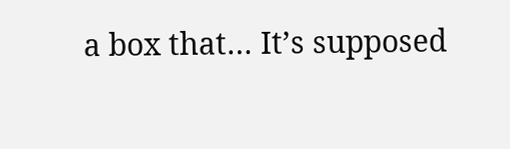a box that… It’s supposed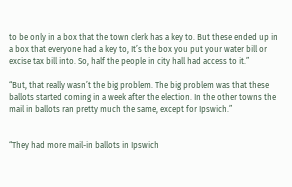to be only in a box that the town clerk has a key to. But these ended up in a box that everyone had a key to, It’s the box you put your water bill or excise tax bill into. So, half the people in city hall had access to it.”

“But, that really wasn’t the big problem. The big problem was that these ballots started coming in a week after the election. In the other towns the mail in ballots ran pretty much the same, except for Ipswich.”


“They had more mail-in ballots in Ipswich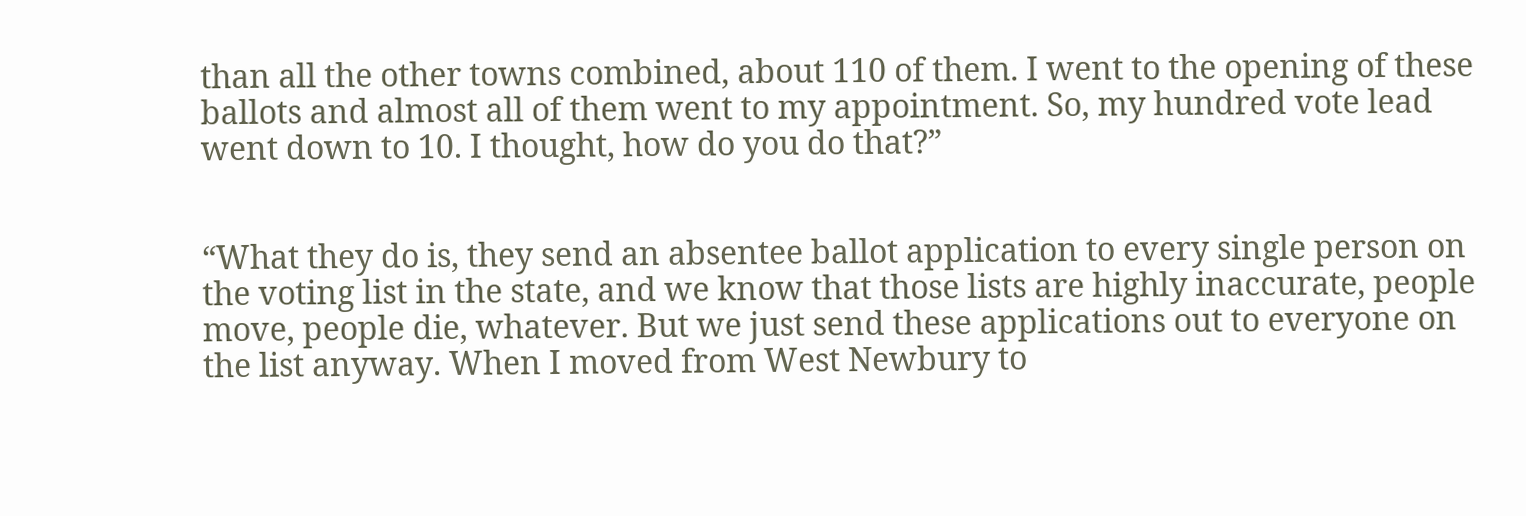than all the other towns combined, about 110 of them. I went to the opening of these ballots and almost all of them went to my appointment. So, my hundred vote lead went down to 10. I thought, how do you do that?”


“What they do is, they send an absentee ballot application to every single person on the voting list in the state, and we know that those lists are highly inaccurate, people move, people die, whatever. But we just send these applications out to everyone on the list anyway. When I moved from West Newbury to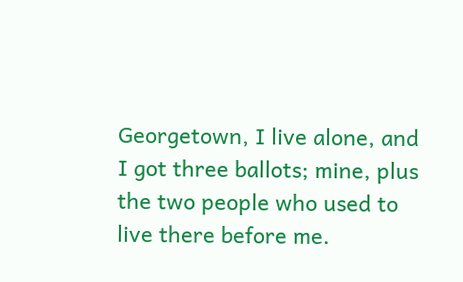Georgetown, I live alone, and I got three ballots; mine, plus the two people who used to live there before me.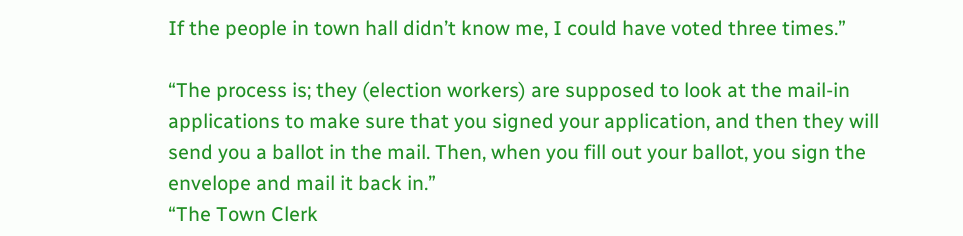If the people in town hall didn’t know me, I could have voted three times.”

“The process is; they (election workers) are supposed to look at the mail-in applications to make sure that you signed your application, and then they will send you a ballot in the mail. Then, when you fill out your ballot, you sign the envelope and mail it back in.”
“The Town Clerk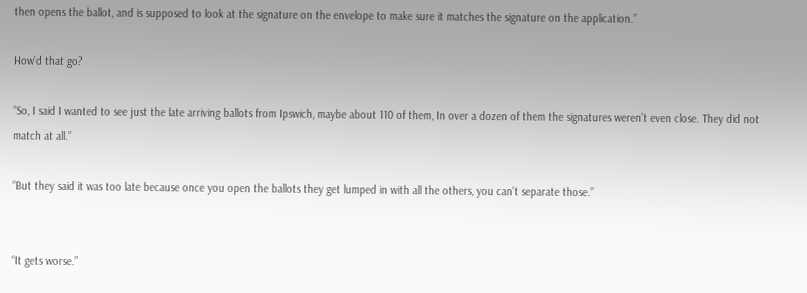then opens the ballot, and is supposed to look at the signature on the envelope to make sure it matches the signature on the application.”

How’d that go?

“So, I said I wanted to see just the late arriving ballots from Ipswich, maybe about 110 of them, In over a dozen of them the signatures weren’t even close. They did not match at all.”

“But they said it was too late because once you open the ballots they get lumped in with all the others, you can’t separate those.”


“It gets worse.”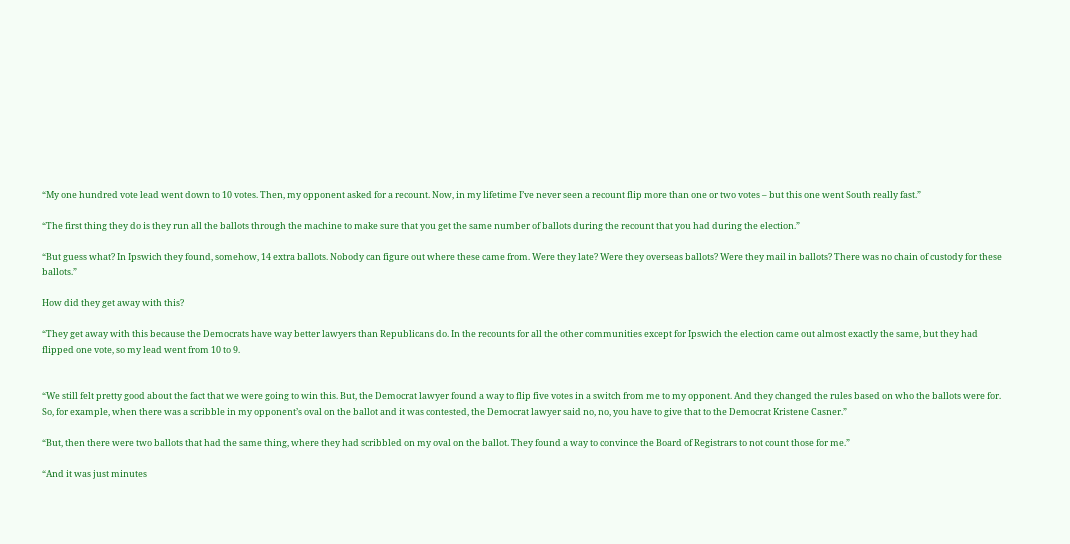“My one hundred vote lead went down to 10 votes. Then, my opponent asked for a recount. Now, in my lifetime I’ve never seen a recount flip more than one or two votes – but this one went South really fast.”

“The first thing they do is they run all the ballots through the machine to make sure that you get the same number of ballots during the recount that you had during the election.”

“But guess what? In Ipswich they found, somehow, 14 extra ballots. Nobody can figure out where these came from. Were they late? Were they overseas ballots? Were they mail in ballots? There was no chain of custody for these ballots.”

How did they get away with this?

“They get away with this because the Democrats have way better lawyers than Republicans do. In the recounts for all the other communities except for Ipswich the election came out almost exactly the same, but they had flipped one vote, so my lead went from 10 to 9.


“We still felt pretty good about the fact that we were going to win this. But, the Democrat lawyer found a way to flip five votes in a switch from me to my opponent. And they changed the rules based on who the ballots were for. So, for example, when there was a scribble in my opponent’s oval on the ballot and it was contested, the Democrat lawyer said no, no, you have to give that to the Democrat Kristene Casner.”

“But, then there were two ballots that had the same thing, where they had scribbled on my oval on the ballot. They found a way to convince the Board of Registrars to not count those for me.”

“And it was just minutes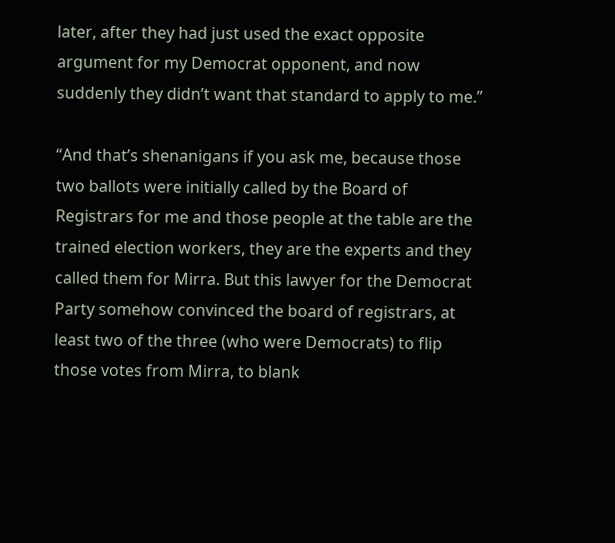later, after they had just used the exact opposite argument for my Democrat opponent, and now suddenly they didn’t want that standard to apply to me.”

“And that’s shenanigans if you ask me, because those two ballots were initially called by the Board of Registrars for me and those people at the table are the trained election workers, they are the experts and they called them for Mirra. But this lawyer for the Democrat Party somehow convinced the board of registrars, at least two of the three (who were Democrats) to flip those votes from Mirra, to blank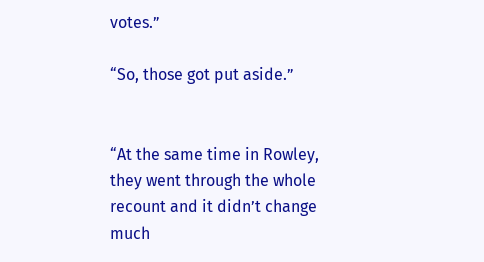votes.”

“So, those got put aside.”


“At the same time in Rowley, they went through the whole recount and it didn’t change much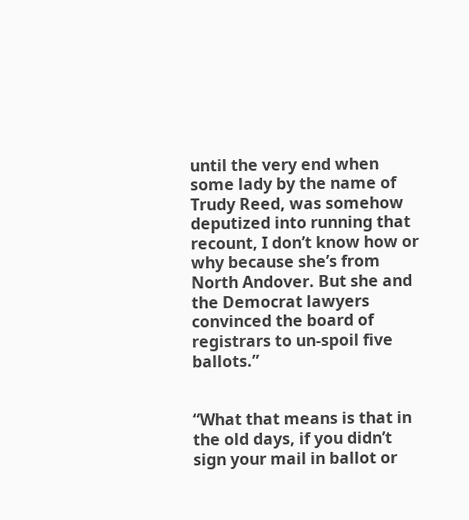until the very end when some lady by the name of Trudy Reed, was somehow deputized into running that recount, I don’t know how or why because she’s from North Andover. But she and the Democrat lawyers convinced the board of registrars to un-spoil five ballots.”


“What that means is that in the old days, if you didn’t sign your mail in ballot or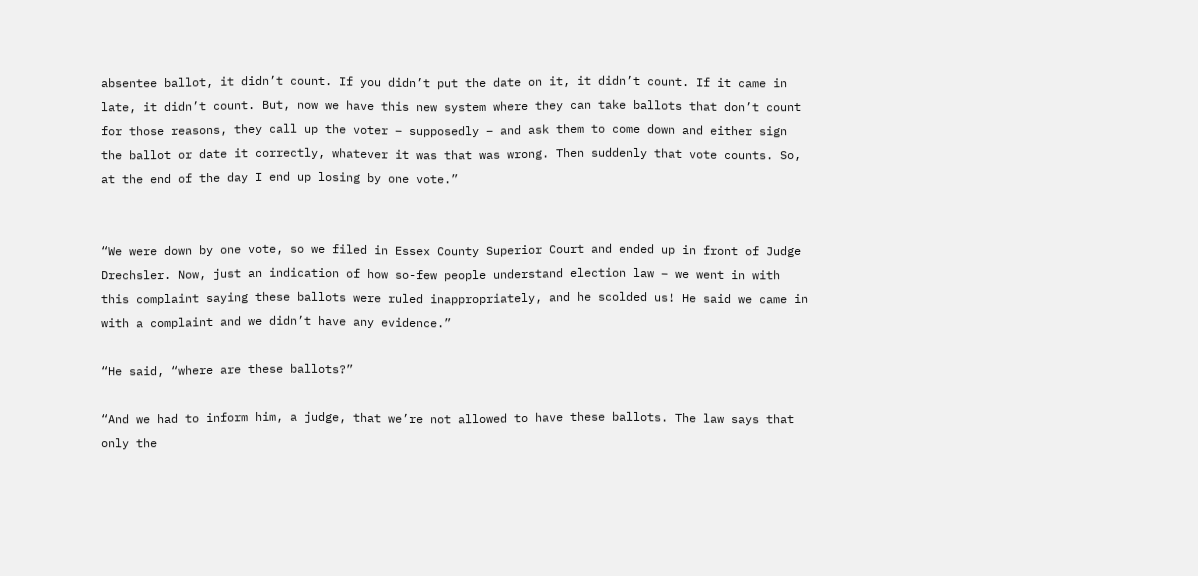absentee ballot, it didn’t count. If you didn’t put the date on it, it didn’t count. If it came in late, it didn’t count. But, now we have this new system where they can take ballots that don’t count for those reasons, they call up the voter – supposedly – and ask them to come down and either sign the ballot or date it correctly, whatever it was that was wrong. Then suddenly that vote counts. So, at the end of the day I end up losing by one vote.”


“We were down by one vote, so we filed in Essex County Superior Court and ended up in front of Judge Drechsler. Now, just an indication of how so-few people understand election law – we went in with this complaint saying these ballots were ruled inappropriately, and he scolded us! He said we came in with a complaint and we didn’t have any evidence.”

“He said, “where are these ballots?”

“And we had to inform him, a judge, that we’re not allowed to have these ballots. The law says that only the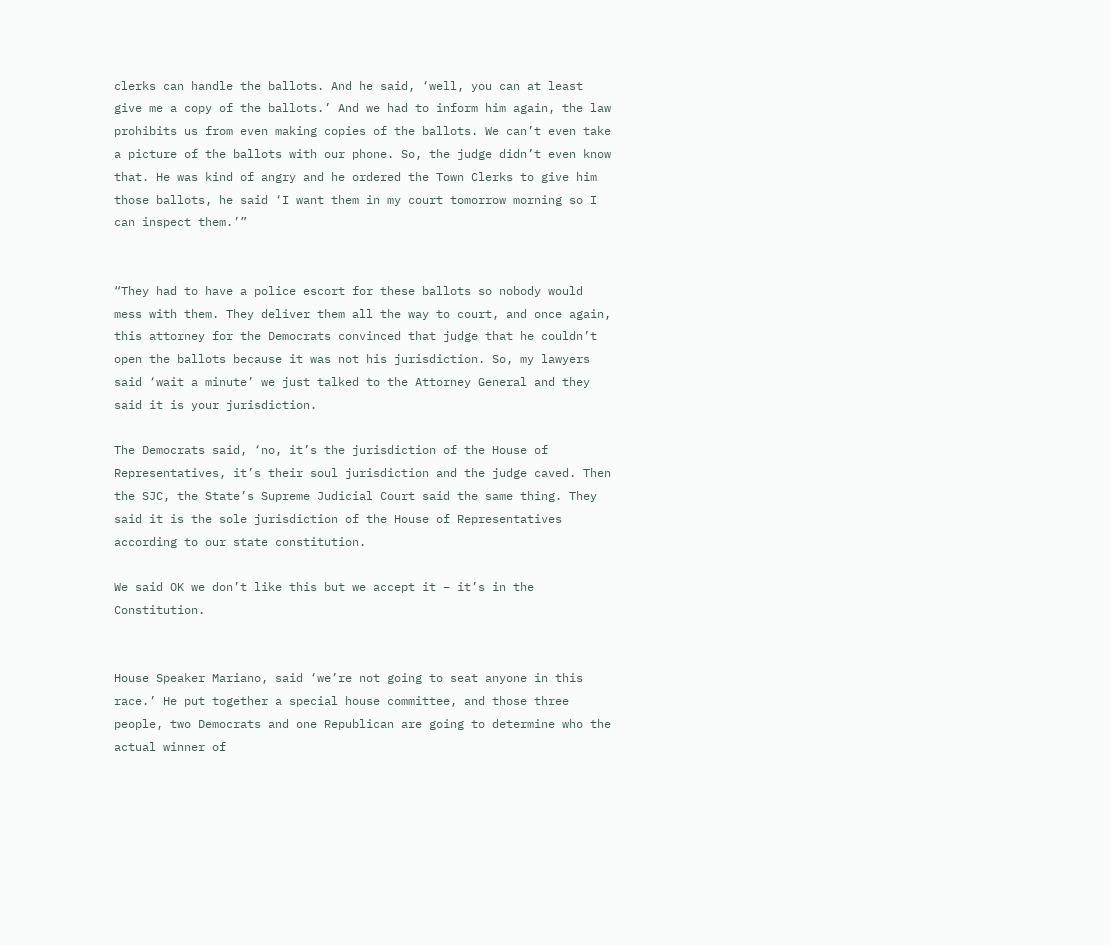clerks can handle the ballots. And he said, ‘well, you can at least give me a copy of the ballots.’ And we had to inform him again, the law prohibits us from even making copies of the ballots. We can’t even take a picture of the ballots with our phone. So, the judge didn’t even know that. He was kind of angry and he ordered the Town Clerks to give him those ballots, he said ‘I want them in my court tomorrow morning so I can inspect them.’”


“They had to have a police escort for these ballots so nobody would mess with them. They deliver them all the way to court, and once again, this attorney for the Democrats convinced that judge that he couldn’t open the ballots because it was not his jurisdiction. So, my lawyers said ‘wait a minute’ we just talked to the Attorney General and they said it is your jurisdiction.

The Democrats said, ‘no, it’s the jurisdiction of the House of Representatives, it’s their soul jurisdiction and the judge caved. Then the SJC, the State’s Supreme Judicial Court said the same thing. They said it is the sole jurisdiction of the House of Representatives according to our state constitution.

We said OK we don’t like this but we accept it – it’s in the Constitution.


House Speaker Mariano, said ‘we’re not going to seat anyone in this race.’ He put together a special house committee, and those three people, two Democrats and one Republican are going to determine who the actual winner of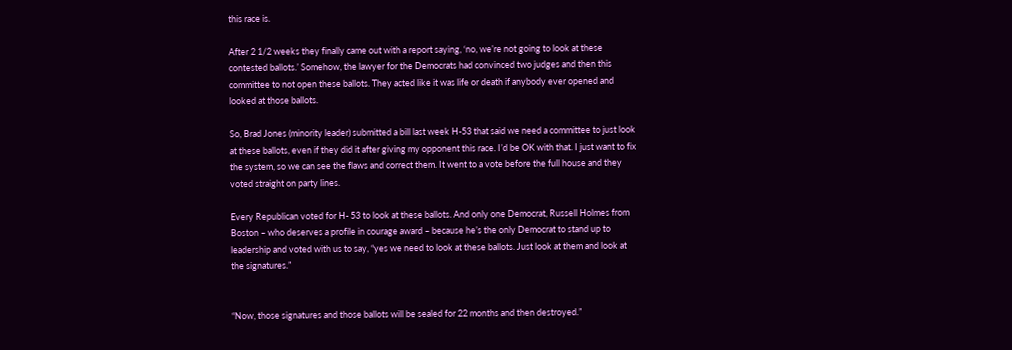this race is.

After 2 1/2 weeks they finally came out with a report saying, ‘no, we’re not going to look at these contested ballots.’ Somehow, the lawyer for the Democrats had convinced two judges and then this committee to not open these ballots. They acted like it was life or death if anybody ever opened and looked at those ballots.

So, Brad Jones (minority leader) submitted a bill last week H-53 that said we need a committee to just look at these ballots, even if they did it after giving my opponent this race. I’d be OK with that. I just want to fix the system, so we can see the flaws and correct them. It went to a vote before the full house and they voted straight on party lines.

Every Republican voted for H- 53 to look at these ballots. And only one Democrat, Russell Holmes from Boston – who deserves a profile in courage award – because he’s the only Democrat to stand up to leadership and voted with us to say, “yes we need to look at these ballots. Just look at them and look at the signatures.”


“Now, those signatures and those ballots will be sealed for 22 months and then destroyed.”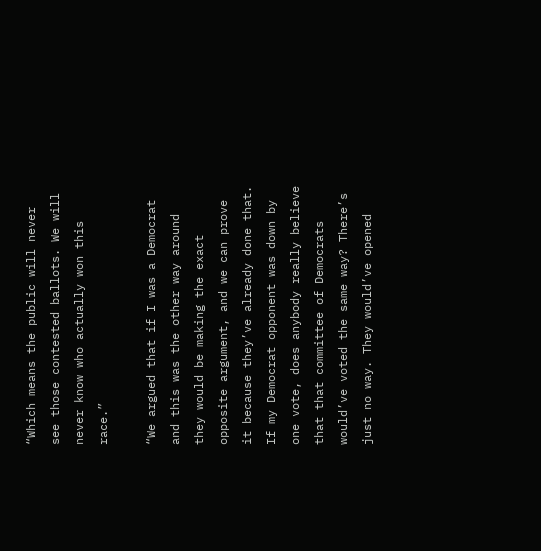“Which means the public will never see those contested ballots. We will never know who actually won this race.”

“We argued that if I was a Democrat and this was the other way around they would be making the exact opposite argument, and we can prove it because they’ve already done that. If my Democrat opponent was down by one vote, does anybody really believe that that committee of Democrats would’ve voted the same way? There’s just no way. They would’ve opened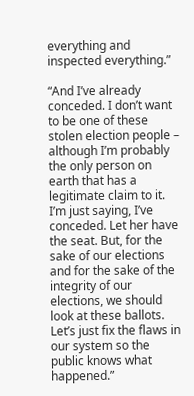everything and inspected everything.”

“And I’ve already conceded. I don’t want to be one of these stolen election people – although I’m probably the only person on earth that has a legitimate claim to it. I’m just saying, I’ve conceded. Let her have the seat. But, for the sake of our elections and for the sake of the integrity of our elections, we should look at these ballots. Let’s just fix the flaws in our system so the public knows what happened.”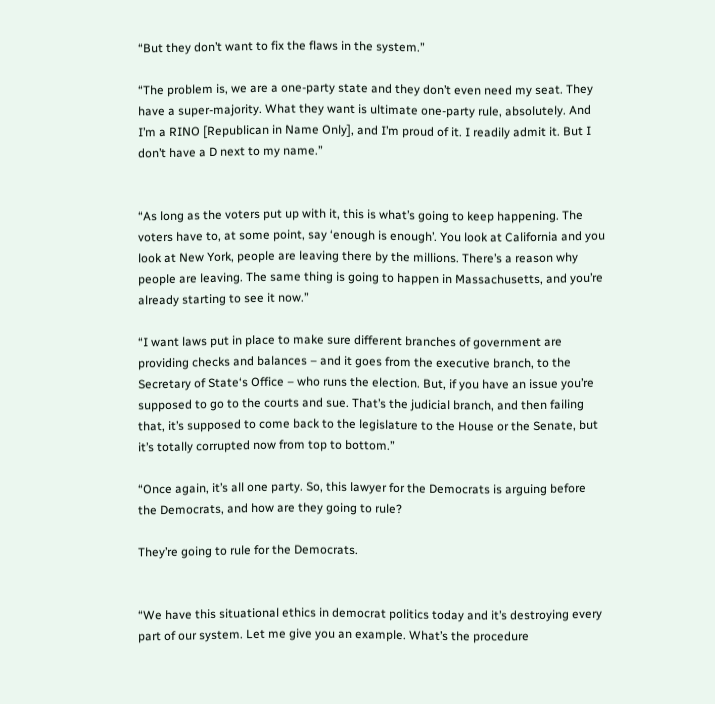“But they don’t want to fix the flaws in the system.”

“The problem is, we are a one-party state and they don’t even need my seat. They have a super-majority. What they want is ultimate one-party rule, absolutely. And I’m a RINO [Republican in Name Only], and I’m proud of it. I readily admit it. But I don’t have a D next to my name.”


“As long as the voters put up with it, this is what’s going to keep happening. The voters have to, at some point, say ‘enough is enough’. You look at California and you look at New York, people are leaving there by the millions. There’s a reason why people are leaving. The same thing is going to happen in Massachusetts, and you’re already starting to see it now.”

“I want laws put in place to make sure different branches of government are providing checks and balances – and it goes from the executive branch, to the Secretary of State‘s Office – who runs the election. But, if you have an issue you’re supposed to go to the courts and sue. That’s the judicial branch, and then failing that, it’s supposed to come back to the legislature to the House or the Senate, but it’s totally corrupted now from top to bottom.”

“Once again, it’s all one party. So, this lawyer for the Democrats is arguing before the Democrats, and how are they going to rule?

They’re going to rule for the Democrats.


“We have this situational ethics in democrat politics today and it’s destroying every part of our system. Let me give you an example. What’s the procedure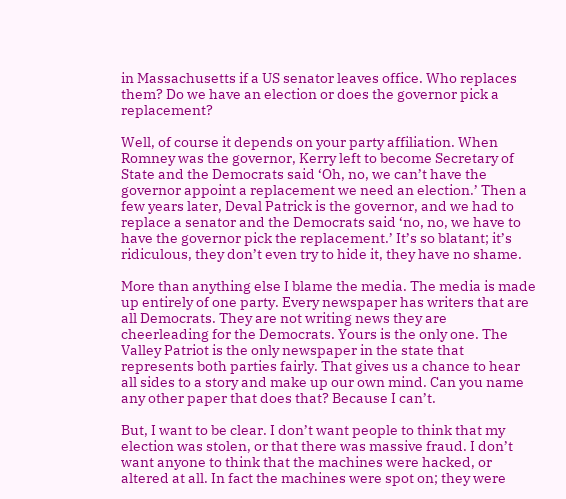in Massachusetts if a US senator leaves office. Who replaces them? Do we have an election or does the governor pick a replacement?

Well, of course it depends on your party affiliation. When Romney was the governor, Kerry left to become Secretary of State and the Democrats said ‘Oh, no, we can’t have the governor appoint a replacement we need an election.’ Then a few years later, Deval Patrick is the governor, and we had to replace a senator and the Democrats said ‘no, no, we have to have the governor pick the replacement.’ It’s so blatant; it’s ridiculous, they don’t even try to hide it, they have no shame.

More than anything else I blame the media. The media is made up entirely of one party. Every newspaper has writers that are all Democrats. They are not writing news they are cheerleading for the Democrats. Yours is the only one. The Valley Patriot is the only newspaper in the state that represents both parties fairly. That gives us a chance to hear all sides to a story and make up our own mind. Can you name any other paper that does that? Because I can’t.

But, I want to be clear. I don’t want people to think that my election was stolen, or that there was massive fraud. I don’t want anyone to think that the machines were hacked, or altered at all. In fact the machines were spot on; they were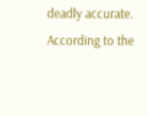deadly accurate. According to the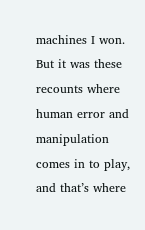machines I won. But it was these recounts where human error and manipulation comes in to play, and that’s where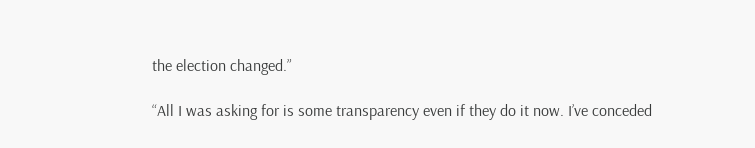the election changed.”

“All I was asking for is some transparency even if they do it now. I’ve conceded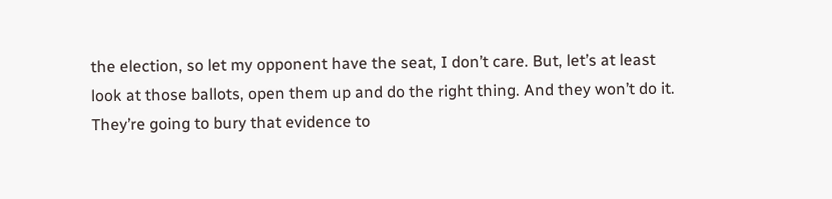the election, so let my opponent have the seat, I don’t care. But, let’s at least look at those ballots, open them up and do the right thing. And they won’t do it. They’re going to bury that evidence to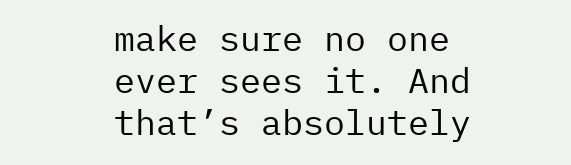make sure no one ever sees it. And that’s absolutely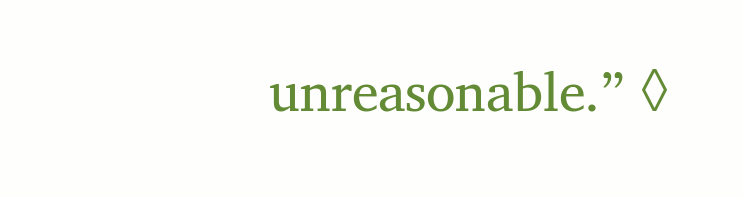unreasonable.” ◊